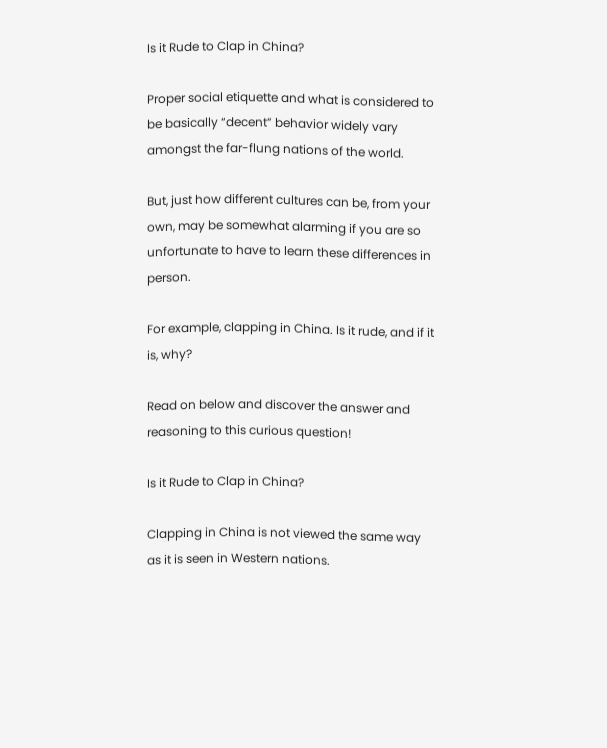Is it Rude to Clap in China?

Proper social etiquette and what is considered to be basically “decent” behavior widely vary amongst the far-flung nations of the world.

But, just how different cultures can be, from your own, may be somewhat alarming if you are so unfortunate to have to learn these differences in person.

For example, clapping in China. Is it rude, and if it is, why?

Read on below and discover the answer and reasoning to this curious question!

Is it Rude to Clap in China?

Clapping in China is not viewed the same way as it is seen in Western nations.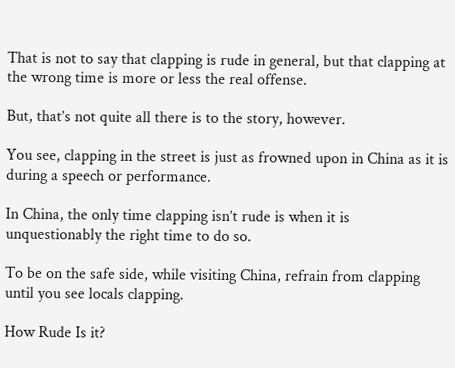That is not to say that clapping is rude in general, but that clapping at the wrong time is more or less the real offense.

But, that’s not quite all there is to the story, however.

You see, clapping in the street is just as frowned upon in China as it is during a speech or performance.

In China, the only time clapping isn’t rude is when it is unquestionably the right time to do so.

To be on the safe side, while visiting China, refrain from clapping until you see locals clapping.

How Rude Is it?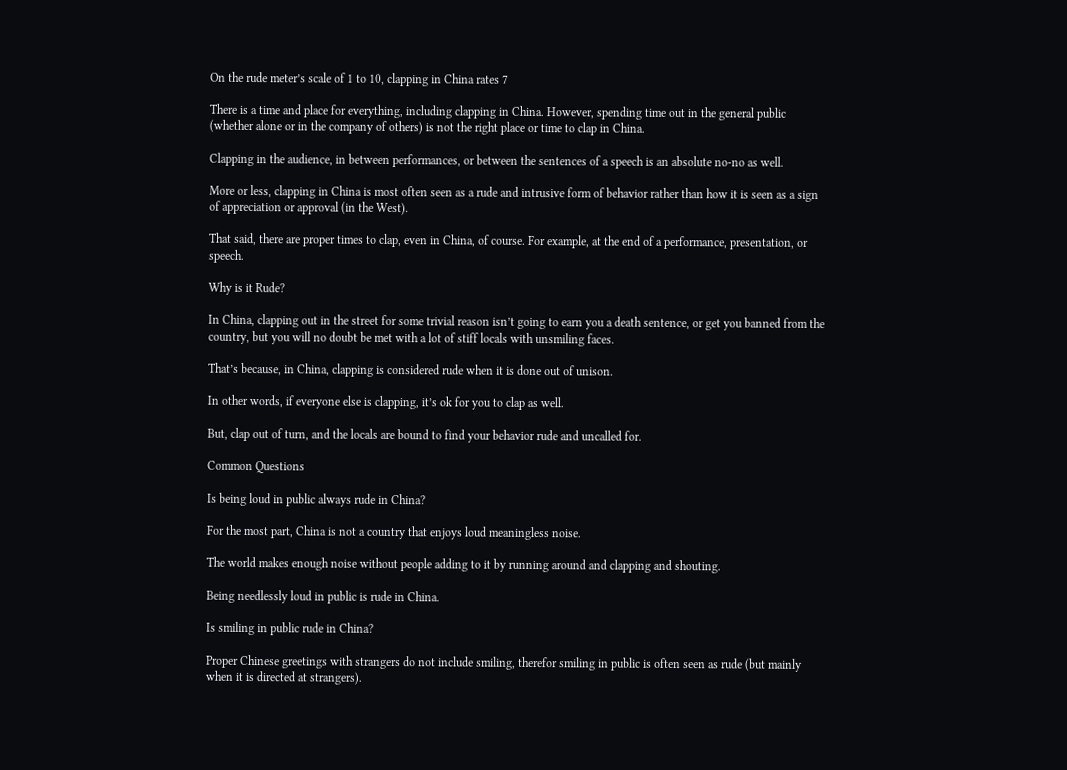On the rude meter’s scale of 1 to 10, clapping in China rates 7

There is a time and place for everything, including clapping in China. However, spending time out in the general public (whether alone or in the company of others) is not the right place or time to clap in China.

Clapping in the audience, in between performances, or between the sentences of a speech is an absolute no-no as well.

More or less, clapping in China is most often seen as a rude and intrusive form of behavior rather than how it is seen as a sign of appreciation or approval (in the West).

That said, there are proper times to clap, even in China, of course. For example, at the end of a performance, presentation, or speech.

Why is it Rude?

In China, clapping out in the street for some trivial reason isn’t going to earn you a death sentence, or get you banned from the country, but you will no doubt be met with a lot of stiff locals with unsmiling faces.

That’s because, in China, clapping is considered rude when it is done out of unison.

In other words, if everyone else is clapping, it’s ok for you to clap as well.

But, clap out of turn, and the locals are bound to find your behavior rude and uncalled for.

Common Questions

Is being loud in public always rude in China?

For the most part, China is not a country that enjoys loud meaningless noise.

The world makes enough noise without people adding to it by running around and clapping and shouting.

Being needlessly loud in public is rude in China.

Is smiling in public rude in China?

Proper Chinese greetings with strangers do not include smiling, therefor smiling in public is often seen as rude (but mainly when it is directed at strangers).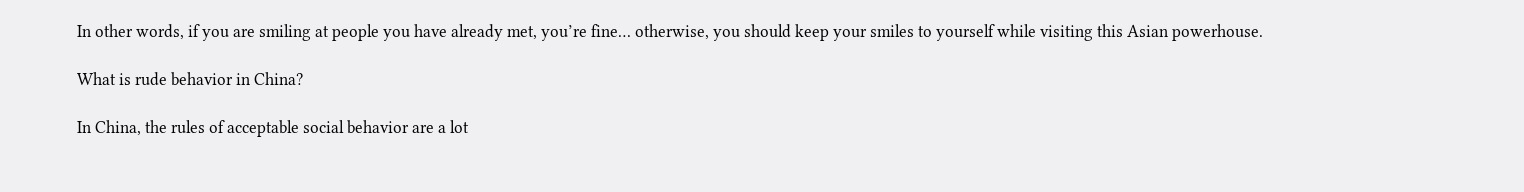In other words, if you are smiling at people you have already met, you’re fine… otherwise, you should keep your smiles to yourself while visiting this Asian powerhouse.

What is rude behavior in China?

In China, the rules of acceptable social behavior are a lot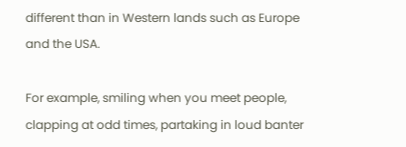different than in Western lands such as Europe and the USA.

For example, smiling when you meet people, clapping at odd times, partaking in loud banter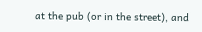at the pub (or in the street), and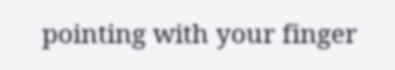pointing with your finger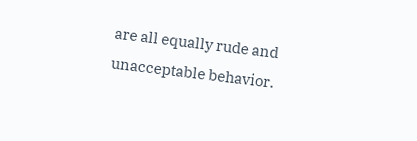are all equally rude and unacceptable behavior.